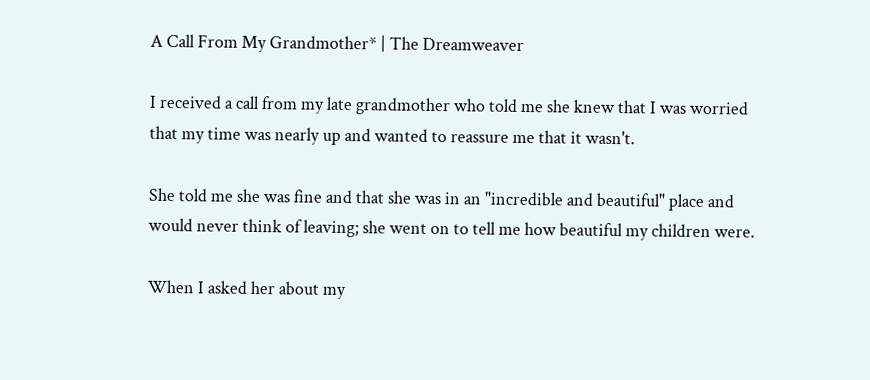A Call From My Grandmother* | The Dreamweaver

I received a call from my late grandmother who told me she knew that I was worried that my time was nearly up and wanted to reassure me that it wasn't.

She told me she was fine and that she was in an "incredible and beautiful" place and would never think of leaving; she went on to tell me how beautiful my children were.

When I asked her about my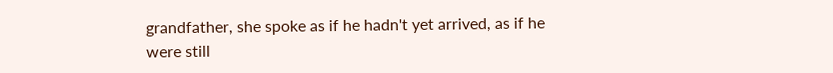grandfather, she spoke as if he hadn't yet arrived, as if he were still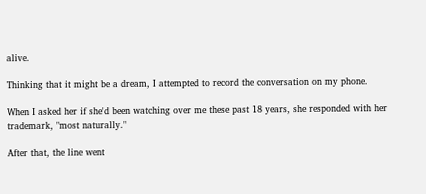alive.

Thinking that it might be a dream, I attempted to record the conversation on my phone.

When I asked her if she'd been watching over me these past 18 years, she responded with her trademark, "most naturally."

After that, the line went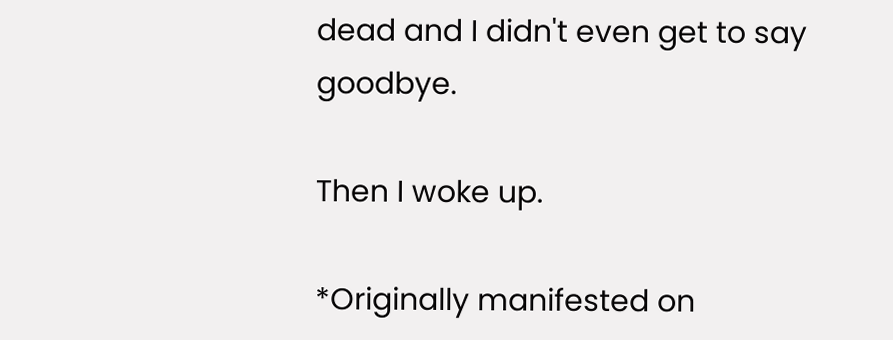dead and I didn't even get to say goodbye.

Then I woke up.

*Originally manifested on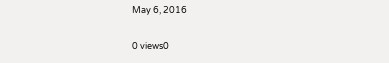May 6, 2016

0 views0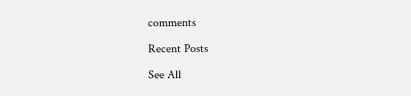comments

Recent Posts

See All